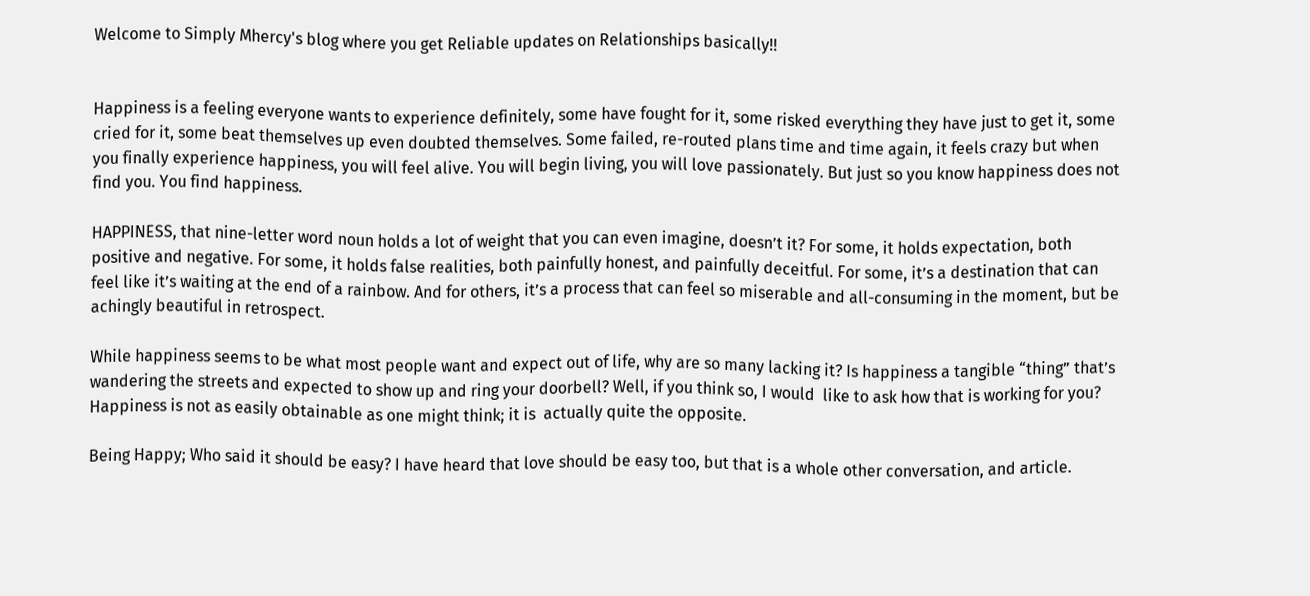Welcome to Simply Mhercy's blog where you get Reliable updates on Relationships basically!!


Happiness is a feeling everyone wants to experience definitely, some have fought for it, some risked everything they have just to get it, some cried for it, some beat themselves up even doubted themselves. Some failed, re-routed plans time and time again, it feels crazy but when you finally experience happiness, you will feel alive. You will begin living, you will love passionately. But just so you know happiness does not find you. You find happiness.

HAPPINESS, that nine-letter word noun holds a lot of weight that you can even imagine, doesn’t it? For some, it holds expectation, both positive and negative. For some, it holds false realities, both painfully honest, and painfully deceitful. For some, it’s a destination that can feel like it’s waiting at the end of a rainbow. And for others, it’s a process that can feel so miserable and all-consuming in the moment, but be achingly beautiful in retrospect.

While happiness seems to be what most people want and expect out of life, why are so many lacking it? Is happiness a tangible “thing” that’s wandering the streets and expected to show up and ring your doorbell? Well, if you think so, I would  like to ask how that is working for you? Happiness is not as easily obtainable as one might think; it is  actually quite the opposite.

Being Happy; Who said it should be easy? I have heard that love should be easy too, but that is a whole other conversation, and article.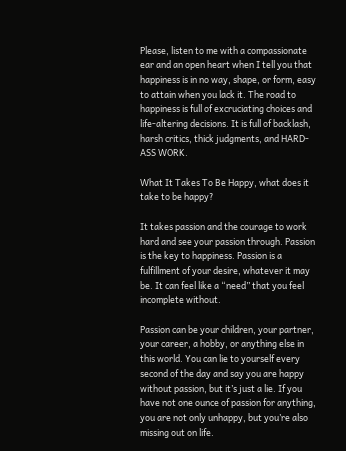Please, listen to me with a compassionate ear and an open heart when I tell you that happiness is in no way, shape, or form, easy to attain when you lack it. The road to happiness is full of excruciating choices and life-altering decisions. It is full of backlash, harsh critics, thick judgments, and HARD-ASS WORK.

What It Takes To Be Happy, what does it take to be happy?

It takes passion and the courage to work hard and see your passion through. Passion is the key to happiness. Passion is a fulfillment of your desire, whatever it may be. It can feel like a “need” that you feel incomplete without.

Passion can be your children, your partner, your career, a hobby, or anything else in this world. You can lie to yourself every second of the day and say you are happy without passion, but it’s just a lie. If you have not one ounce of passion for anything, you are not only unhappy, but you’re also missing out on life.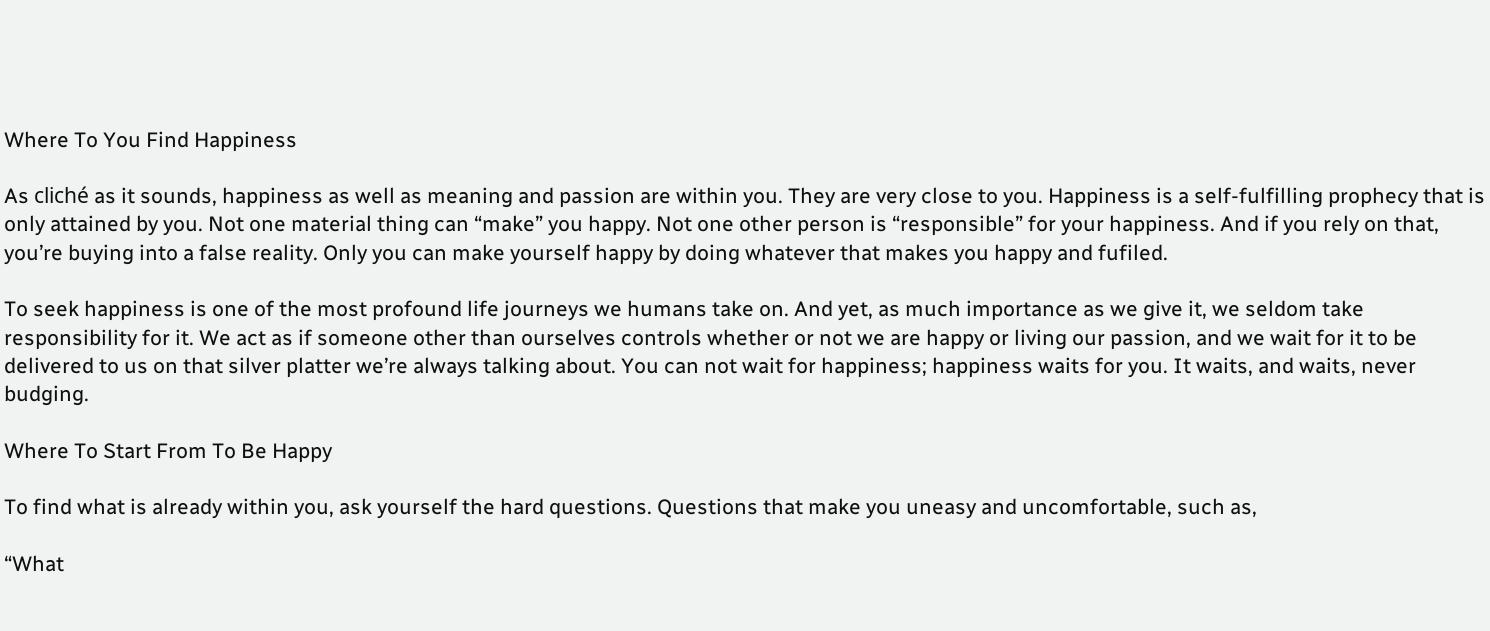Where To You Find Happiness

As cliché as it sounds, happiness as well as meaning and passion are within you. They are very close to you. Happiness is a self-fulfilling prophecy that is only attained by you. Not one material thing can “make” you happy. Not one other person is “responsible” for your happiness. And if you rely on that, you’re buying into a false reality. Only you can make yourself happy by doing whatever that makes you happy and fufiled.

To seek happiness is one of the most profound life journeys we humans take on. And yet, as much importance as we give it, we seldom take responsibility for it. We act as if someone other than ourselves controls whether or not we are happy or living our passion, and we wait for it to be delivered to us on that silver platter we’re always talking about. You can not wait for happiness; happiness waits for you. It waits, and waits, never budging.

Where To Start From To Be Happy

To find what is already within you, ask yourself the hard questions. Questions that make you uneasy and uncomfortable, such as,

“What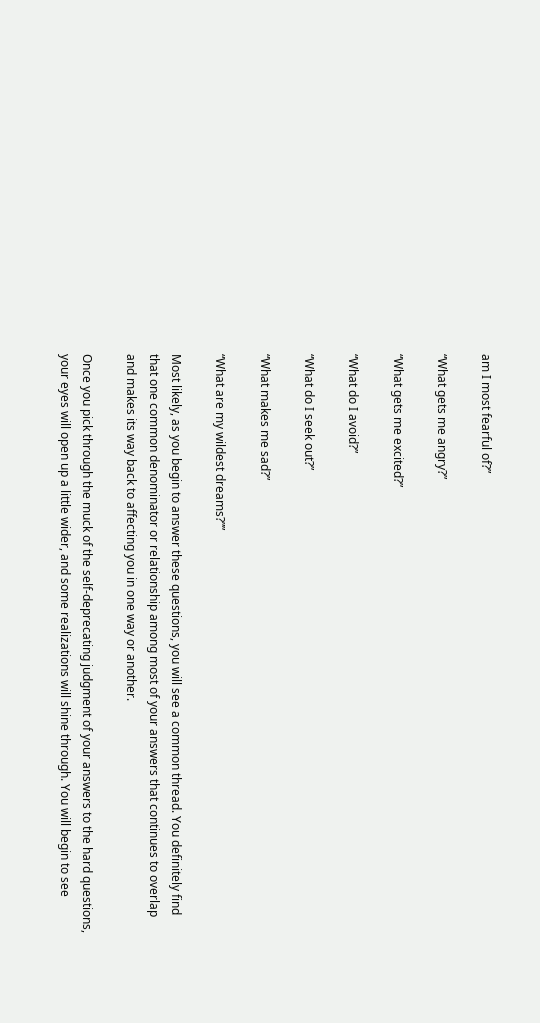am I most fearful of?”

“What gets me angry?”

“What gets me excited?”

“What do I avoid?”

“What do I seek out?”

“What makes me sad?”

“What are my wildest dreams?””

Most likely, as you begin to answer these questions, you will see a common thread. You definitely find that one common denominator or relationship among most of your answers that continues to overlap and makes its way back to affecting you in one way or another.

Once you pick through the muck of the self-deprecating judgment of your answers to the hard questions, your eyes will open up a little wider, and some realizations will shine through. You will begin to see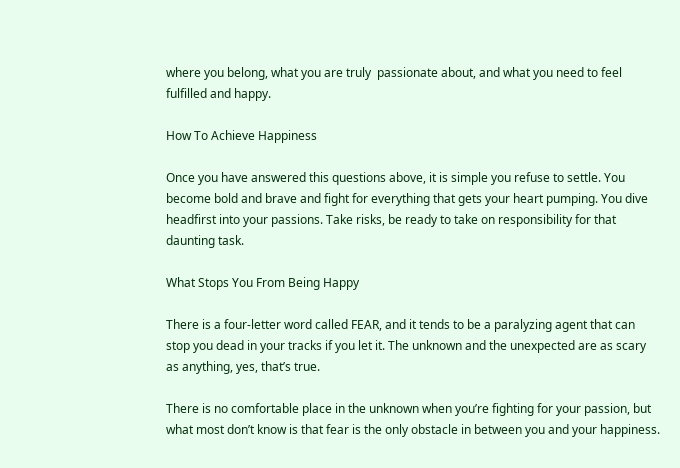where you belong, what you are truly  passionate about, and what you need to feel fulfilled and happy.

How To Achieve Happiness

Once you have answered this questions above, it is simple you refuse to settle. You become bold and brave and fight for everything that gets your heart pumping. You dive headfirst into your passions. Take risks, be ready to take on responsibility for that daunting task.

What Stops You From Being Happy

There is a four-letter word called FEAR, and it tends to be a paralyzing agent that can stop you dead in your tracks if you let it. The unknown and the unexpected are as scary as anything, yes, that’s true.

There is no comfortable place in the unknown when you’re fighting for your passion, but what most don’t know is that fear is the only obstacle in between you and your happiness.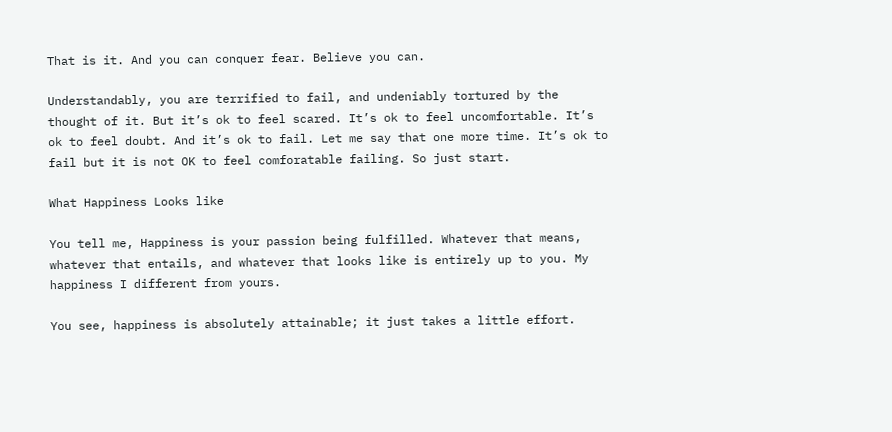That is it. And you can conquer fear. Believe you can.

Understandably, you are terrified to fail, and undeniably tortured by the thought of it. But it’s ok to feel scared. It’s ok to feel uncomfortable. It’s ok to feel doubt. And it’s ok to fail. Let me say that one more time. It’s ok to fail but it is not OK to feel comforatable failing. So just start.

What Happiness Looks like

You tell me, Happiness is your passion being fulfilled. Whatever that means, whatever that entails, and whatever that looks like is entirely up to you. My happiness I different from yours.

You see, happiness is absolutely attainable; it just takes a little effort.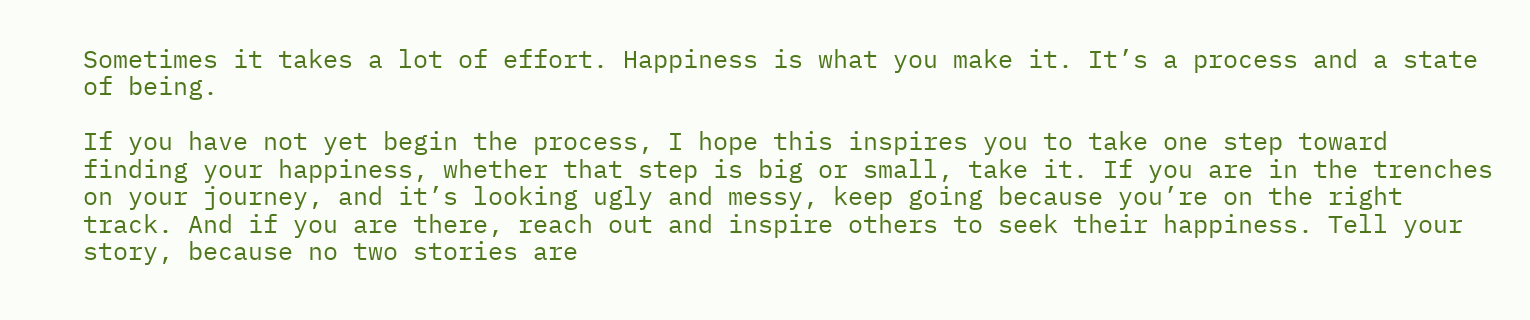Sometimes it takes a lot of effort. Happiness is what you make it. It’s a process and a state of being.

If you have not yet begin the process, I hope this inspires you to take one step toward finding your happiness, whether that step is big or small, take it. If you are in the trenches on your journey, and it’s looking ugly and messy, keep going because you’re on the right track. And if you are there, reach out and inspire others to seek their happiness. Tell your story, because no two stories are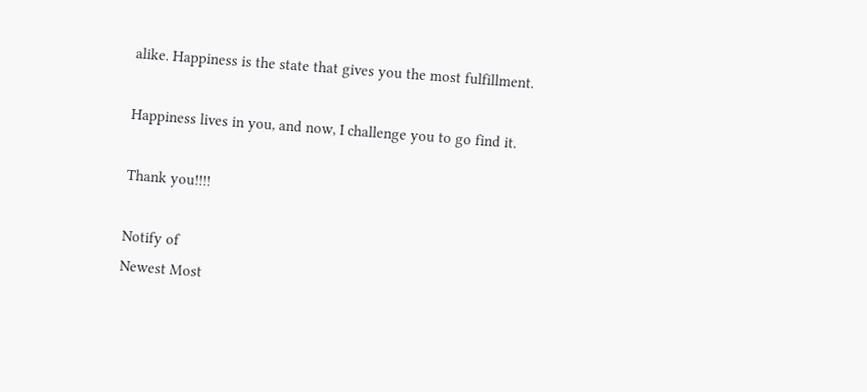alike. Happiness is the state that gives you the most fulfillment.

Happiness lives in you, and now, I challenge you to go find it.

Thank you!!!!

Notify of
Newest Most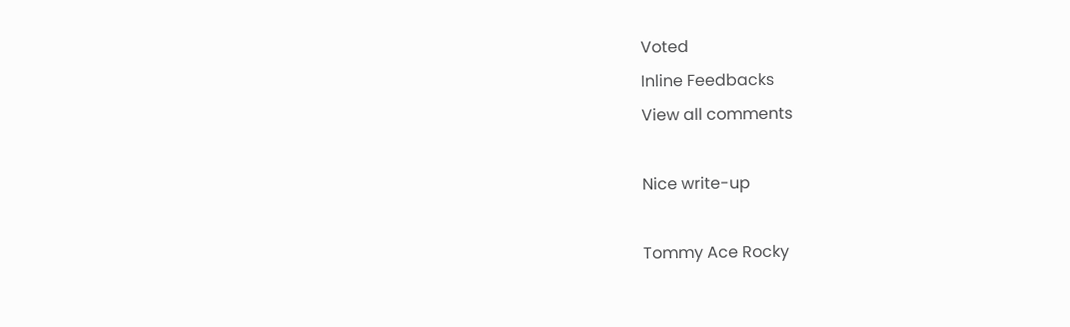Voted
Inline Feedbacks
View all comments

Nice write-up

Tommy Ace Rocky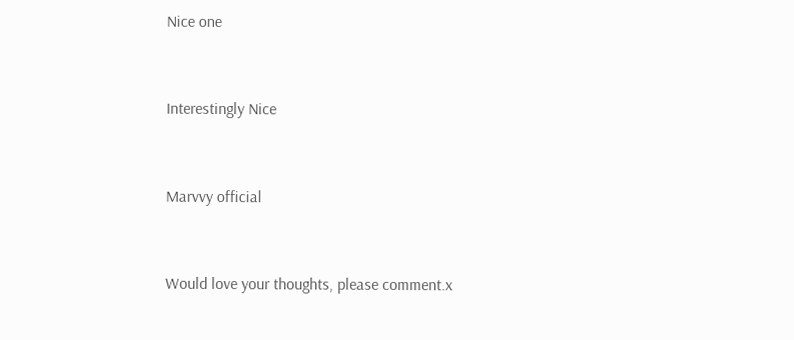Nice one


Interestingly Nice


Marvvy official


Would love your thoughts, please comment.x